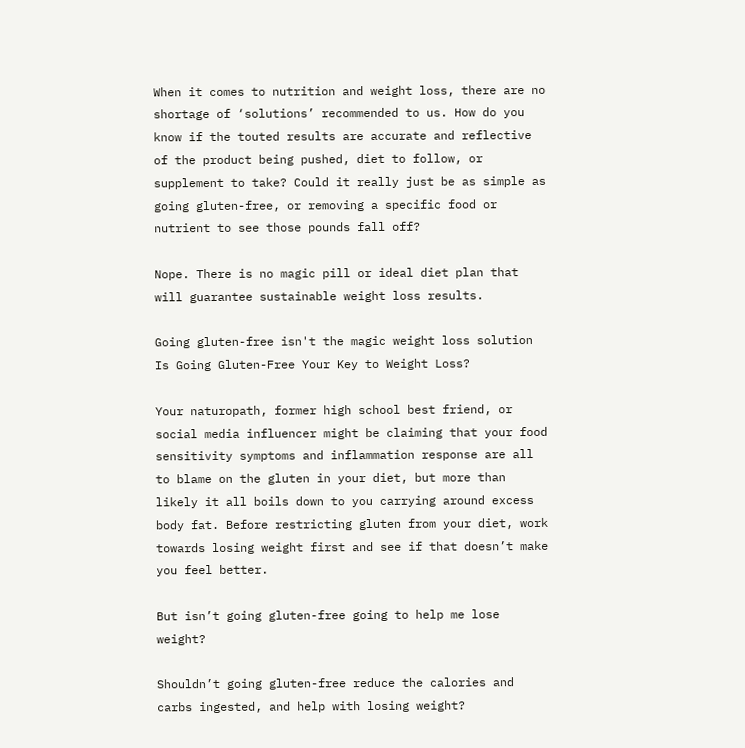When it comes to nutrition and weight loss, there are no shortage of ‘solutions’ recommended to us. How do you know if the touted results are accurate and reflective of the product being pushed, diet to follow, or supplement to take? Could it really just be as simple as going gluten-free, or removing a specific food or nutrient to see those pounds fall off?

Nope. There is no magic pill or ideal diet plan that will guarantee sustainable weight loss results.

Going gluten-free isn't the magic weight loss solution
Is Going Gluten-Free Your Key to Weight Loss?

Your naturopath, former high school best friend, or social media influencer might be claiming that your food sensitivity symptoms and inflammation response are all to blame on the gluten in your diet, but more than likely it all boils down to you carrying around excess body fat. Before restricting gluten from your diet, work towards losing weight first and see if that doesn’t make you feel better.

But isn’t going gluten-free going to help me lose weight?

Shouldn’t going gluten-free reduce the calories and carbs ingested, and help with losing weight?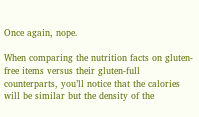Once again, nope.

When comparing the nutrition facts on gluten-free items versus their gluten-full counterparts, you’ll notice that the calories will be similar but the density of the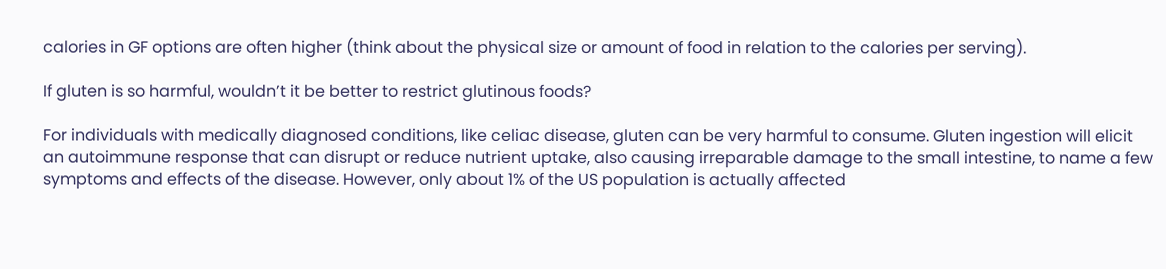calories in GF options are often higher (think about the physical size or amount of food in relation to the calories per serving).

If gluten is so harmful, wouldn’t it be better to restrict glutinous foods?

For individuals with medically diagnosed conditions, like celiac disease, gluten can be very harmful to consume. Gluten ingestion will elicit an autoimmune response that can disrupt or reduce nutrient uptake, also causing irreparable damage to the small intestine, to name a few symptoms and effects of the disease. However, only about 1% of the US population is actually affected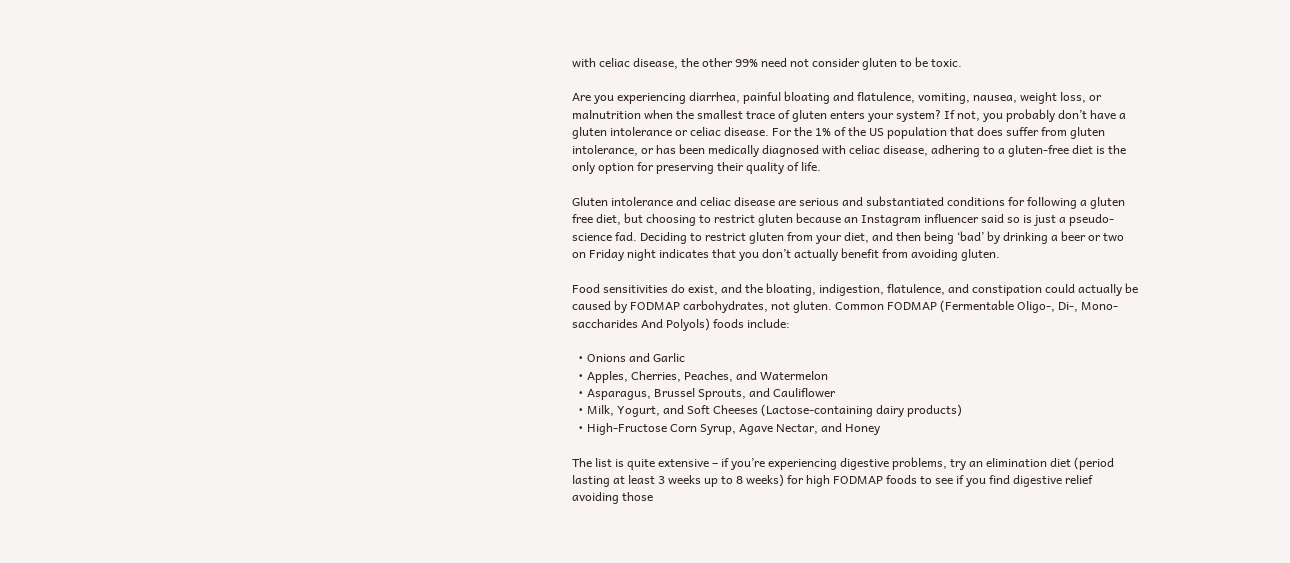with celiac disease, the other 99% need not consider gluten to be toxic.

Are you experiencing diarrhea, painful bloating and flatulence, vomiting, nausea, weight loss, or malnutrition when the smallest trace of gluten enters your system? If not, you probably don’t have a gluten intolerance or celiac disease. For the 1% of the US population that does suffer from gluten intolerance, or has been medically diagnosed with celiac disease, adhering to a gluten-free diet is the only option for preserving their quality of life.

Gluten intolerance and celiac disease are serious and substantiated conditions for following a gluten free diet, but choosing to restrict gluten because an Instagram influencer said so is just a pseudo-science fad. Deciding to restrict gluten from your diet, and then being ‘bad’ by drinking a beer or two on Friday night indicates that you don’t actually benefit from avoiding gluten.

Food sensitivities do exist, and the bloating, indigestion, flatulence, and constipation could actually be caused by FODMAP carbohydrates, not gluten. Common FODMAP (Fermentable Oligo-, Di-, Mono-saccharides And Polyols) foods include:

  • Onions and Garlic
  • Apples, Cherries, Peaches, and Watermelon
  • Asparagus, Brussel Sprouts, and Cauliflower
  • Milk, Yogurt, and Soft Cheeses (Lactose-containing dairy products)
  • High-Fructose Corn Syrup, Agave Nectar, and Honey

The list is quite extensive – if you’re experiencing digestive problems, try an elimination diet (period lasting at least 3 weeks up to 8 weeks) for high FODMAP foods to see if you find digestive relief avoiding those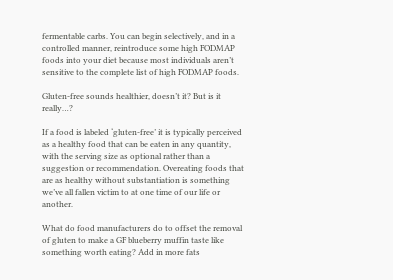fermentable carbs. You can begin selectively, and in a controlled manner, reintroduce some high FODMAP foods into your diet because most individuals aren’t sensitive to the complete list of high FODMAP foods.

Gluten-free sounds healthier, doesn’t it? But is it really…?

If a food is labeled ‘gluten-free’ it is typically perceived as a healthy food that can be eaten in any quantity, with the serving size as optional rather than a suggestion or recommendation. Overeating foods that are as healthy without substantiation is something we’ve all fallen victim to at one time of our life or another.

What do food manufacturers do to offset the removal of gluten to make a GF blueberry muffin taste like something worth eating? Add in more fats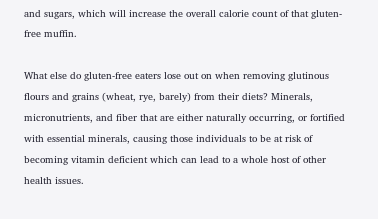and sugars, which will increase the overall calorie count of that gluten-free muffin.

What else do gluten-free eaters lose out on when removing glutinous flours and grains (wheat, rye, barely) from their diets? Minerals, micronutrients, and fiber that are either naturally occurring, or fortified with essential minerals, causing those individuals to be at risk of becoming vitamin deficient which can lead to a whole host of other health issues.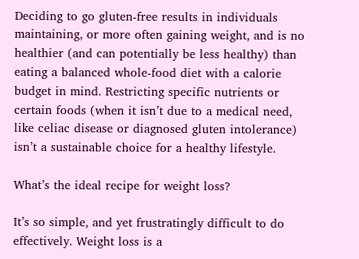Deciding to go gluten-free results in individuals maintaining, or more often gaining weight, and is no healthier (and can potentially be less healthy) than eating a balanced whole-food diet with a calorie budget in mind. Restricting specific nutrients or certain foods (when it isn’t due to a medical need, like celiac disease or diagnosed gluten intolerance) isn’t a sustainable choice for a healthy lifestyle.

What’s the ideal recipe for weight loss?

It’s so simple, and yet frustratingly difficult to do effectively. Weight loss is a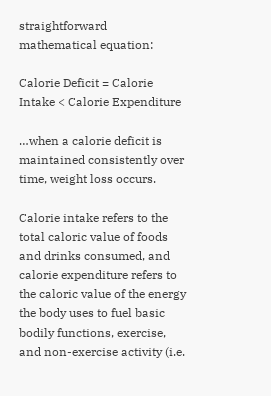straightforward mathematical equation:

Calorie Deficit = Calorie Intake < Calorie Expenditure

…when a calorie deficit is maintained consistently over time, weight loss occurs.

Calorie intake refers to the total caloric value of foods and drinks consumed, and calorie expenditure refers to the caloric value of the energy the body uses to fuel basic bodily functions, exercise, and non-exercise activity (i.e.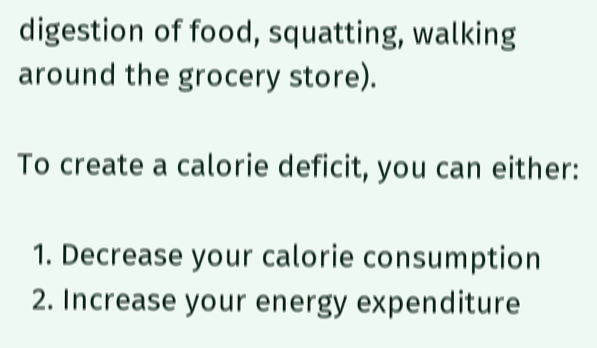digestion of food, squatting, walking around the grocery store).

To create a calorie deficit, you can either:

  1. Decrease your calorie consumption
  2. Increase your energy expenditure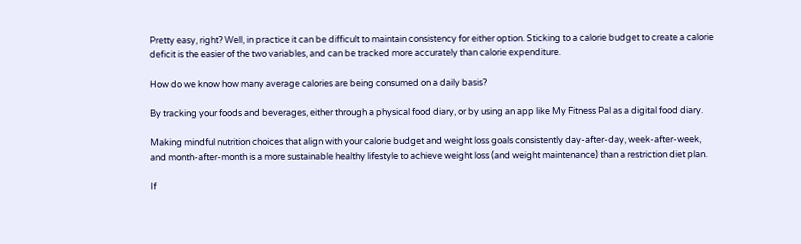Pretty easy, right? Well, in practice it can be difficult to maintain consistency for either option. Sticking to a calorie budget to create a calorie deficit is the easier of the two variables, and can be tracked more accurately than calorie expenditure.

How do we know how many average calories are being consumed on a daily basis?

By tracking your foods and beverages, either through a physical food diary, or by using an app like My Fitness Pal as a digital food diary.

Making mindful nutrition choices that align with your calorie budget and weight loss goals consistently day-after-day, week-after-week, and month-after-month is a more sustainable healthy lifestyle to achieve weight loss (and weight maintenance) than a restriction diet plan.

If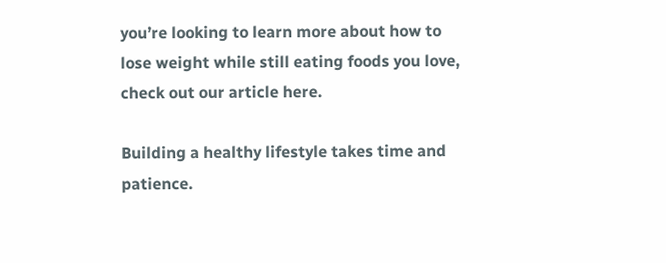you’re looking to learn more about how to lose weight while still eating foods you love, check out our article here.

Building a healthy lifestyle takes time and patience.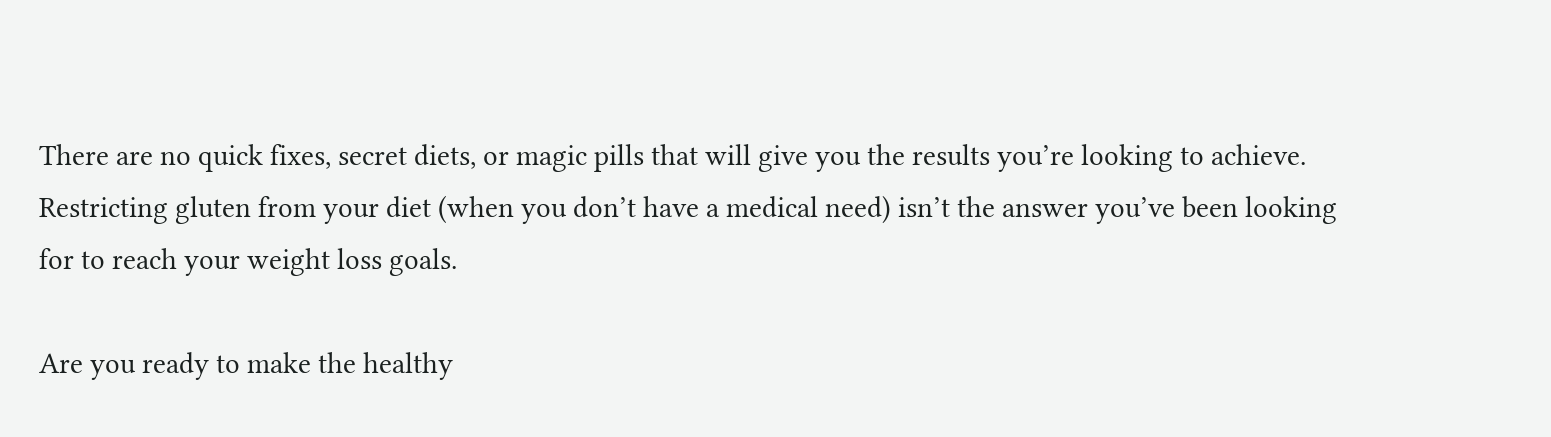There are no quick fixes, secret diets, or magic pills that will give you the results you’re looking to achieve. Restricting gluten from your diet (when you don’t have a medical need) isn’t the answer you’ve been looking for to reach your weight loss goals.

Are you ready to make the healthy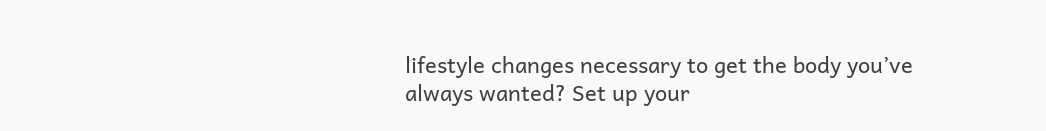lifestyle changes necessary to get the body you’ve always wanted? Set up your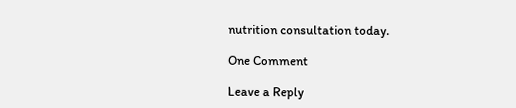nutrition consultation today.

One Comment

Leave a Reply